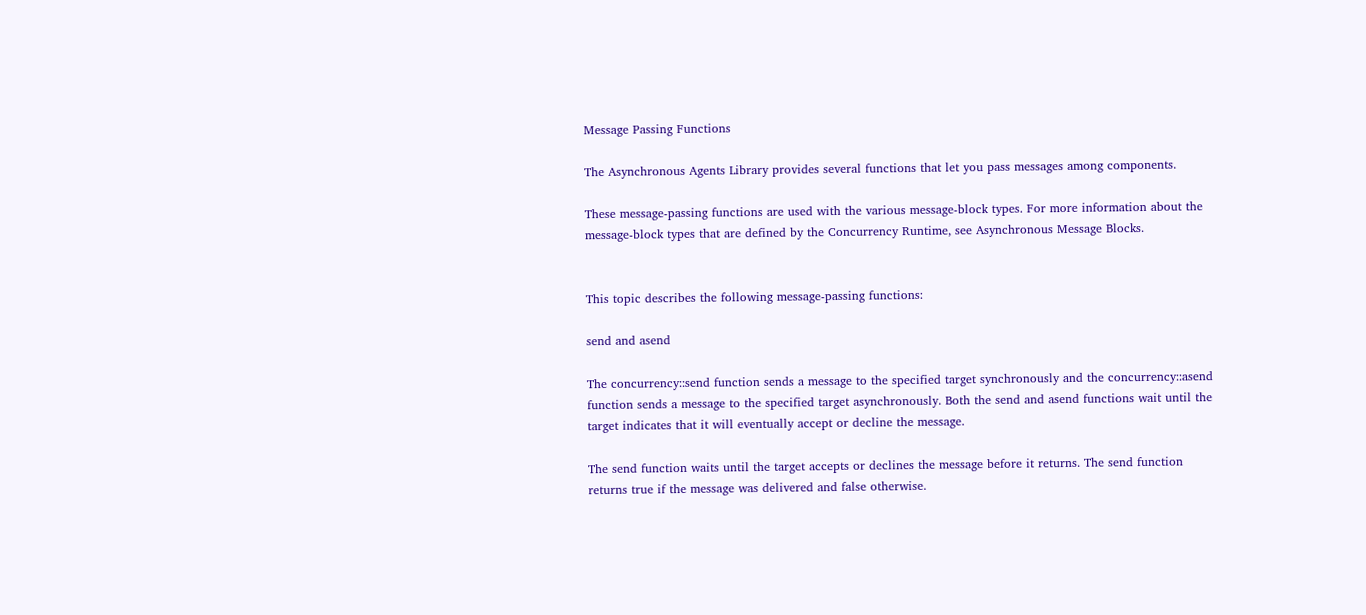Message Passing Functions

The Asynchronous Agents Library provides several functions that let you pass messages among components.

These message-passing functions are used with the various message-block types. For more information about the message-block types that are defined by the Concurrency Runtime, see Asynchronous Message Blocks.


This topic describes the following message-passing functions:

send and asend

The concurrency::send function sends a message to the specified target synchronously and the concurrency::asend function sends a message to the specified target asynchronously. Both the send and asend functions wait until the target indicates that it will eventually accept or decline the message.

The send function waits until the target accepts or declines the message before it returns. The send function returns true if the message was delivered and false otherwise.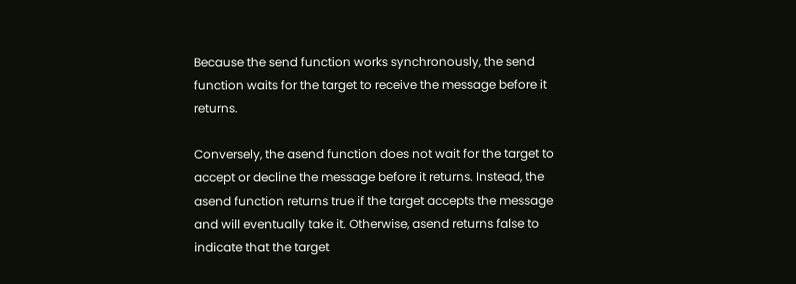Because the send function works synchronously, the send function waits for the target to receive the message before it returns.

Conversely, the asend function does not wait for the target to accept or decline the message before it returns. Instead, the asend function returns true if the target accepts the message and will eventually take it. Otherwise, asend returns false to indicate that the target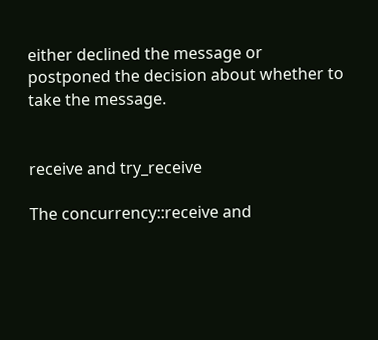either declined the message or postponed the decision about whether to take the message.


receive and try_receive

The concurrency::receive and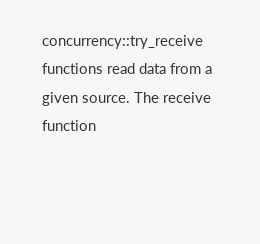concurrency::try_receive functions read data from a given source. The receive function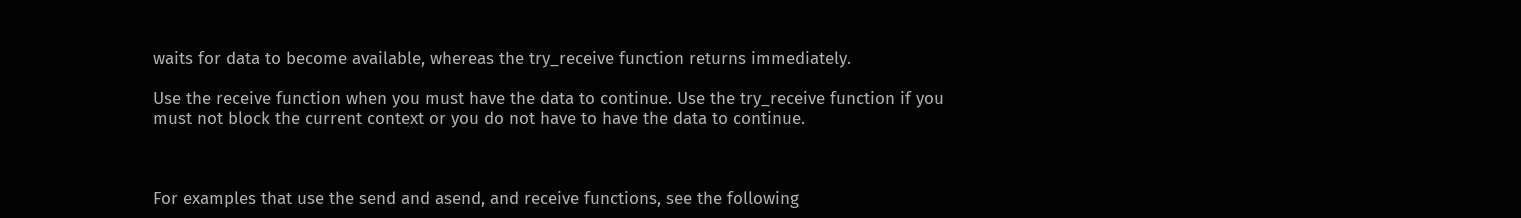waits for data to become available, whereas the try_receive function returns immediately.

Use the receive function when you must have the data to continue. Use the try_receive function if you must not block the current context or you do not have to have the data to continue.



For examples that use the send and asend, and receive functions, see the following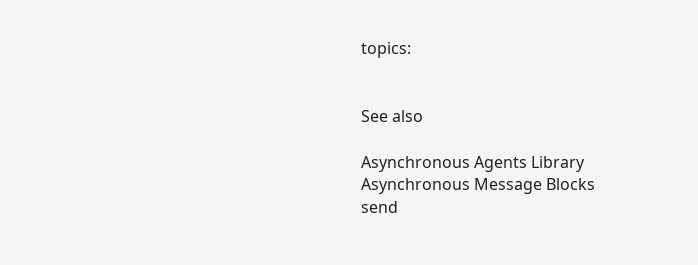topics:


See also

Asynchronous Agents Library
Asynchronous Message Blocks
send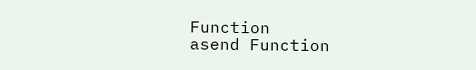Function
asend Function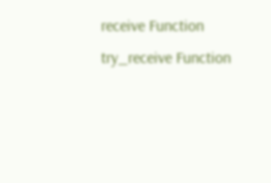receive Function
try_receive Function